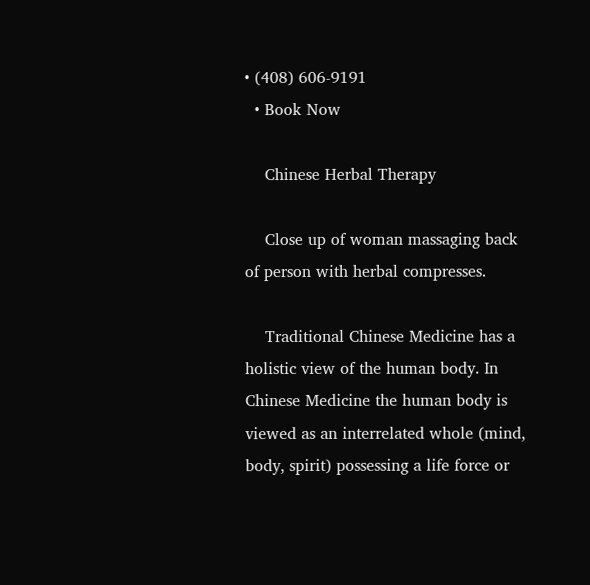• (408) 606-9191
  • Book Now

    Chinese Herbal Therapy

    Close up of woman massaging back of person with herbal compresses.

    Traditional Chinese Medicine has a holistic view of the human body. In Chinese Medicine the human body is viewed as an interrelated whole (mind, body, spirit) possessing a life force or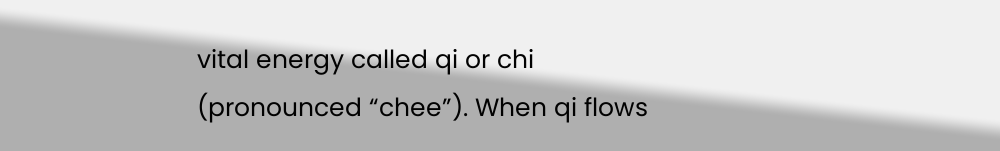vital energy called qi or chi (pronounced “chee”). When qi flows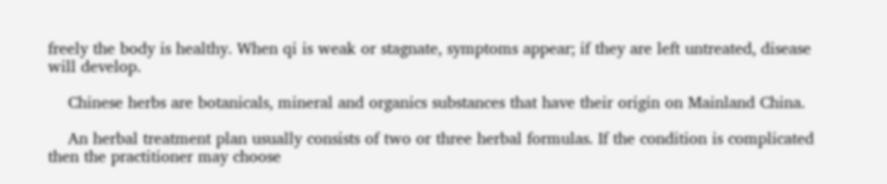freely the body is healthy. When qi is weak or stagnate, symptoms appear; if they are left untreated, disease will develop.

    Chinese herbs are botanicals, mineral and organics substances that have their origin on Mainland China.

    An herbal treatment plan usually consists of two or three herbal formulas. If the condition is complicated then the practitioner may choose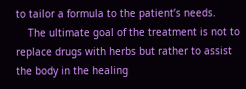to tailor a formula to the patient’s needs.
    The ultimate goal of the treatment is not to replace drugs with herbs but rather to assist the body in the healing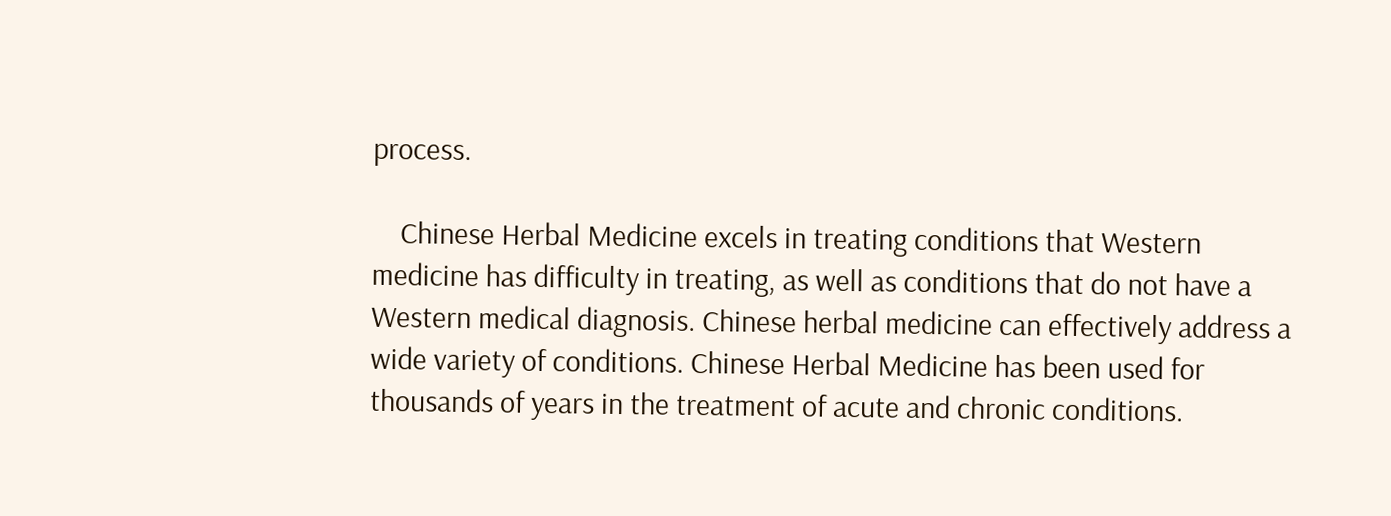process.

    Chinese Herbal Medicine excels in treating conditions that Western medicine has difficulty in treating, as well as conditions that do not have a Western medical diagnosis. Chinese herbal medicine can effectively address a wide variety of conditions. Chinese Herbal Medicine has been used for thousands of years in the treatment of acute and chronic conditions.